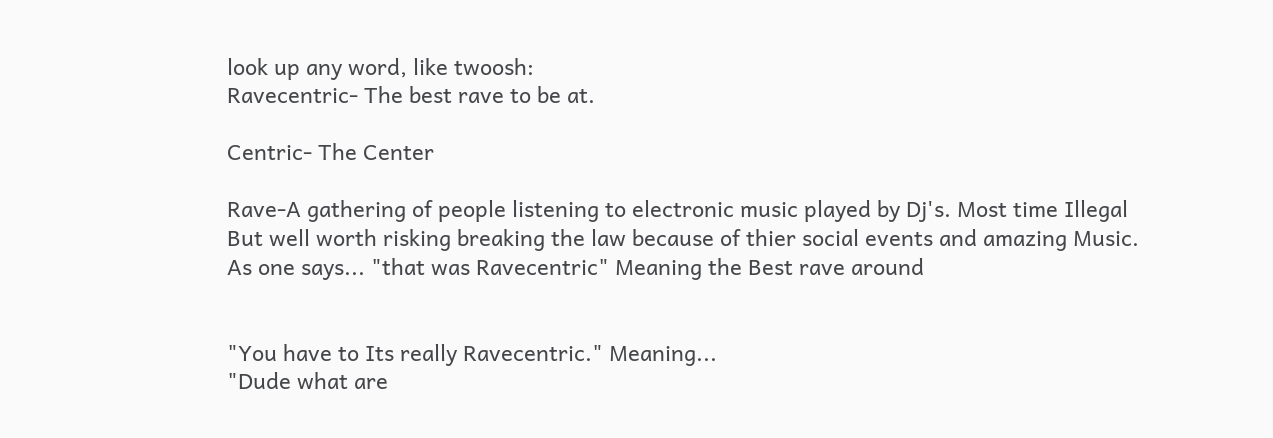look up any word, like twoosh:
Ravecentric- The best rave to be at.

Centric- The Center

Rave-A gathering of people listening to electronic music played by Dj's. Most time Illegal But well worth risking breaking the law because of thier social events and amazing Music.
As one says... "that was Ravecentric" Meaning the Best rave around


"You have to Its really Ravecentric." Meaning...
"Dude what are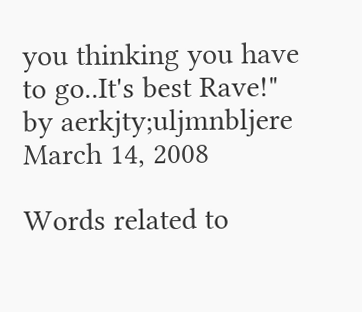you thinking you have to go..It's best Rave!"
by aerkjty;uljmnbljere March 14, 2008

Words related to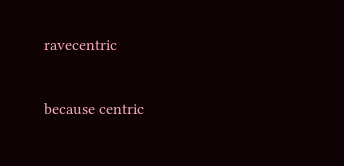ravecentric

because centric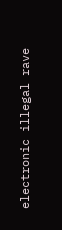electronic illegal rave